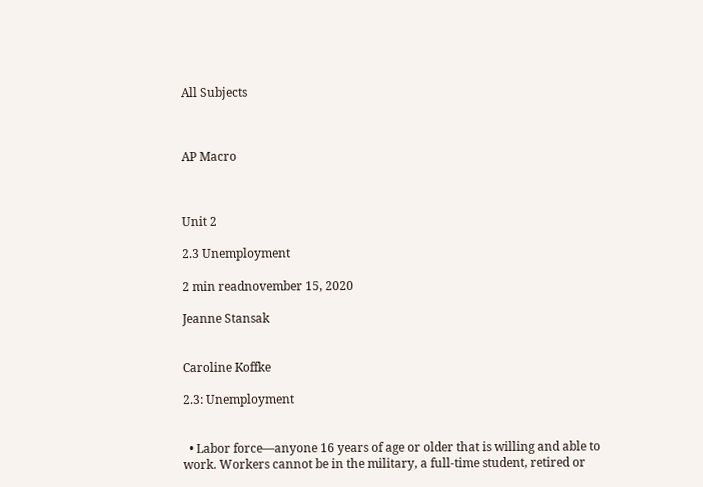All Subjects



AP Macro



Unit 2

2.3 Unemployment

2 min readnovember 15, 2020

Jeanne Stansak


Caroline Koffke

2.3: Unemployment


  • Labor force—anyone 16 years of age or older that is willing and able to work. Workers cannot be in the military, a full-time student, retired or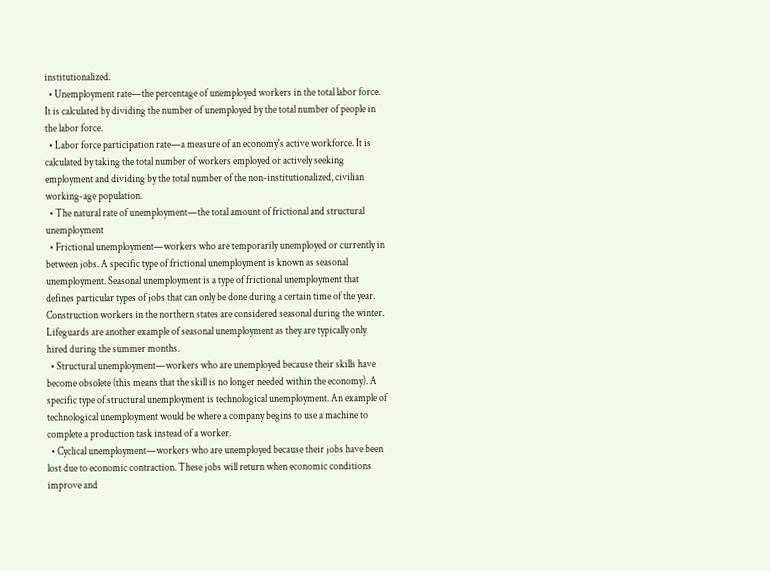institutionalized.
  • Unemployment rate—the percentage of unemployed workers in the total labor force. It is calculated by dividing the number of unemployed by the total number of people in the labor force.
  • Labor force participation rate—a measure of an economy's active workforce. It is calculated by taking the total number of workers employed or actively seeking employment and dividing by the total number of the non-institutionalized, civilian working-age population.
  • The natural rate of unemployment—the total amount of frictional and structural unemployment
  • Frictional unemployment—workers who are temporarily unemployed or currently in between jobs. A specific type of frictional unemployment is known as seasonal unemployment. Seasonal unemployment is a type of frictional unemployment that defines particular types of jobs that can only be done during a certain time of the year. Construction workers in the northern states are considered seasonal during the winter. Lifeguards are another example of seasonal unemployment as they are typically only hired during the summer months.
  • Structural unemployment—workers who are unemployed because their skills have become obsolete (this means that the skill is no longer needed within the economy). A specific type of structural unemployment is technological unemployment. An example of technological unemployment would be where a company begins to use a machine to complete a production task instead of a worker.
  • Cyclical unemployment—workers who are unemployed because their jobs have been lost due to economic contraction. These jobs will return when economic conditions improve and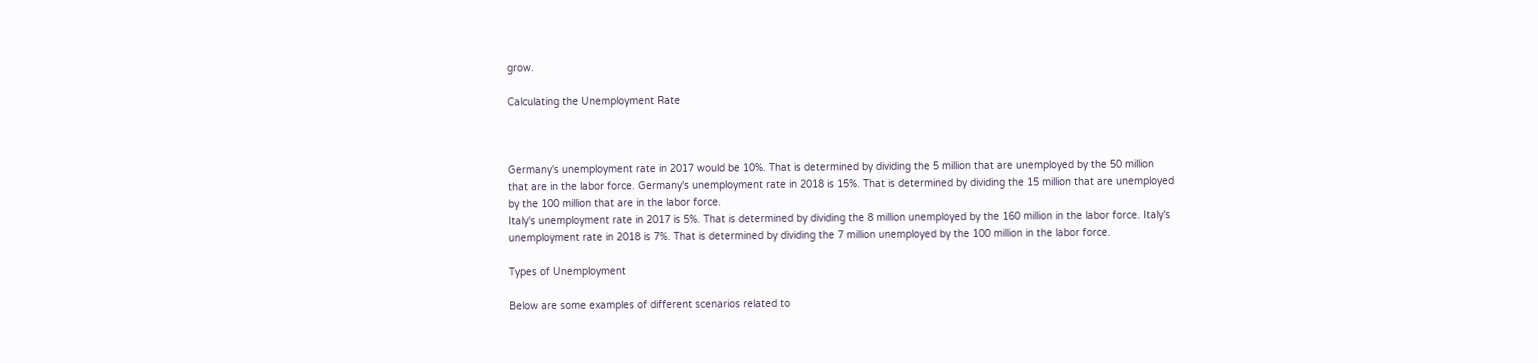grow.

Calculating the Unemployment Rate



Germany's unemployment rate in 2017 would be 10%. That is determined by dividing the 5 million that are unemployed by the 50 million that are in the labor force. Germany's unemployment rate in 2018 is 15%. That is determined by dividing the 15 million that are unemployed by the 100 million that are in the labor force.
Italy's unemployment rate in 2017 is 5%. That is determined by dividing the 8 million unemployed by the 160 million in the labor force. Italy's unemployment rate in 2018 is 7%. That is determined by dividing the 7 million unemployed by the 100 million in the labor force.

Types of Unemployment

Below are some examples of different scenarios related to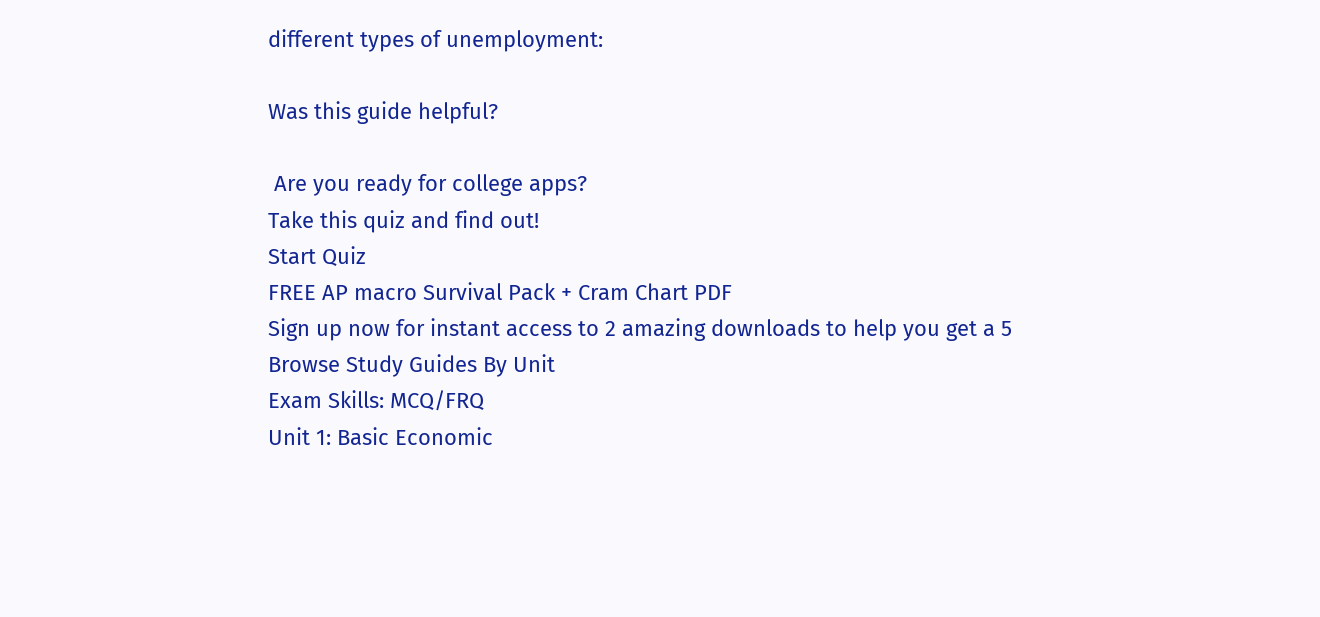different types of unemployment:

Was this guide helpful?

 Are you ready for college apps?
Take this quiz and find out!
Start Quiz
FREE AP macro Survival Pack + Cram Chart PDF
Sign up now for instant access to 2 amazing downloads to help you get a 5
Browse Study Guides By Unit
Exam Skills: MCQ/FRQ
Unit 1: Basic Economic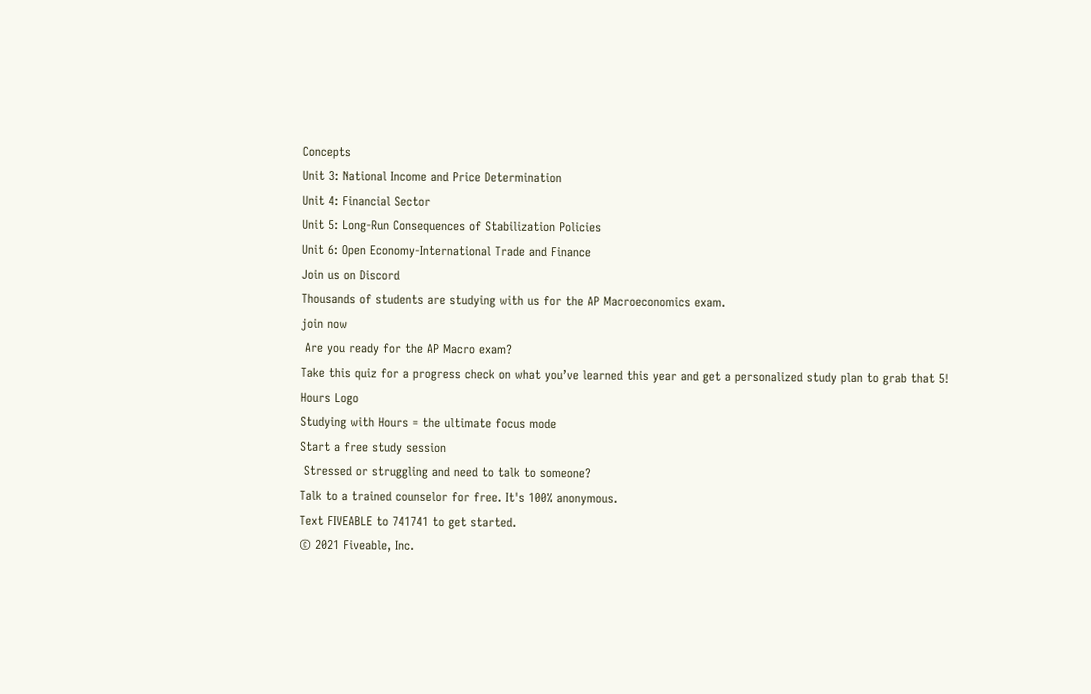Concepts
Unit 3: National Income and Price Determination
Unit 4: Financial Sector
Unit 5: Long-Run Consequences of Stabilization Policies
Unit 6: Open Economy-International Trade and Finance
Join us on Discord
Thousands of students are studying with us for the AP Macroeconomics exam.
join now
 Are you ready for the AP Macro exam?
Take this quiz for a progress check on what you’ve learned this year and get a personalized study plan to grab that 5!
Hours Logo
Studying with Hours = the ultimate focus mode
Start a free study session
 Stressed or struggling and need to talk to someone?
Talk to a trained counselor for free. It's 100% anonymous.
Text FIVEABLE to 741741 to get started.
© 2021 Fiveable, Inc.